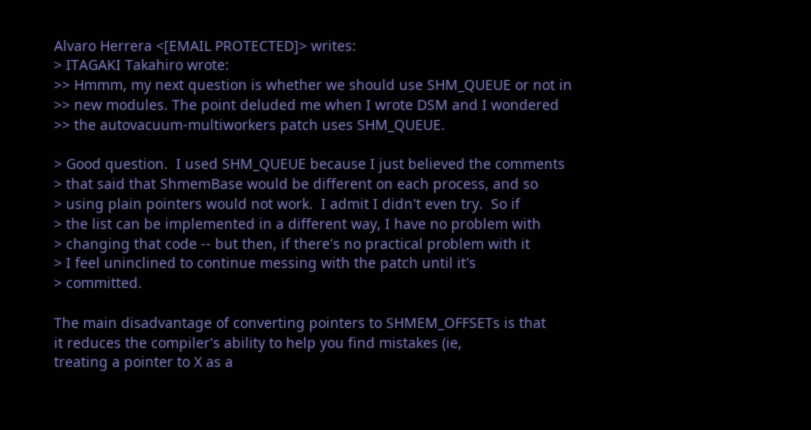Alvaro Herrera <[EMAIL PROTECTED]> writes:
> ITAGAKI Takahiro wrote:
>> Hmmm, my next question is whether we should use SHM_QUEUE or not in
>> new modules. The point deluded me when I wrote DSM and I wondered
>> the autovacuum-multiworkers patch uses SHM_QUEUE.

> Good question.  I used SHM_QUEUE because I just believed the comments
> that said that ShmemBase would be different on each process, and so
> using plain pointers would not work.  I admit I didn't even try.  So if
> the list can be implemented in a different way, I have no problem with
> changing that code -- but then, if there's no practical problem with it
> I feel uninclined to continue messing with the patch until it's
> committed.

The main disadvantage of converting pointers to SHMEM_OFFSETs is that
it reduces the compiler's ability to help you find mistakes (ie,
treating a pointer to X as a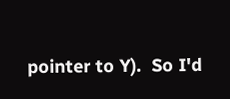pointer to Y).  So I'd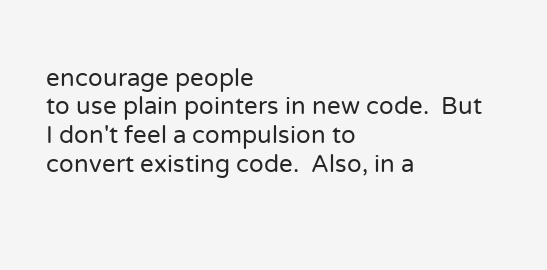encourage people
to use plain pointers in new code.  But I don't feel a compulsion to
convert existing code.  Also, in a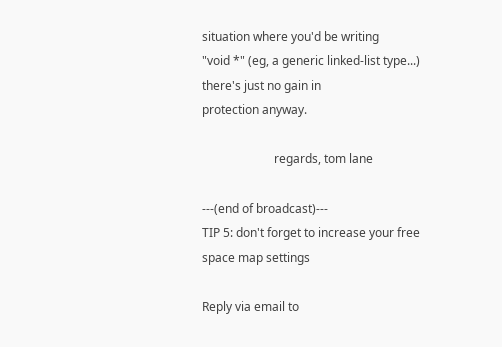situation where you'd be writing
"void *" (eg, a generic linked-list type...) there's just no gain in
protection anyway.

                        regards, tom lane

---(end of broadcast)---
TIP 5: don't forget to increase your free space map settings

Reply via email to